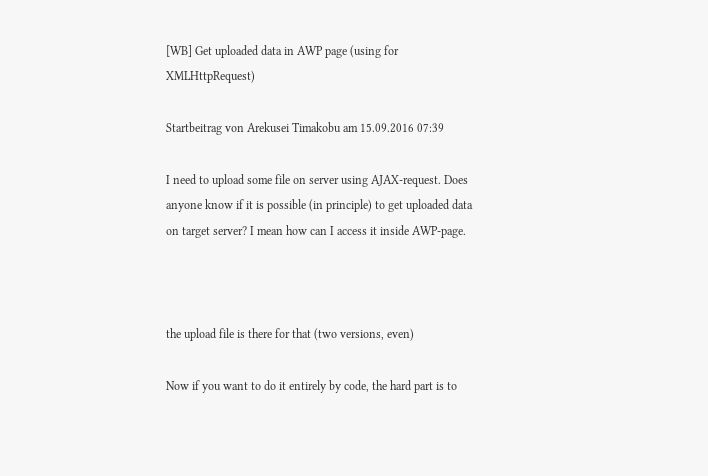[WB] Get uploaded data in AWP page (using for XMLHttpRequest)

Startbeitrag von Arekusei Timakobu am 15.09.2016 07:39

I need to upload some file on server using AJAX-request. Does anyone know if it is possible (in principle) to get uploaded data on target server? I mean how can I access it inside AWP-page.



the upload file is there for that (two versions, even)

Now if you want to do it entirely by code, the hard part is to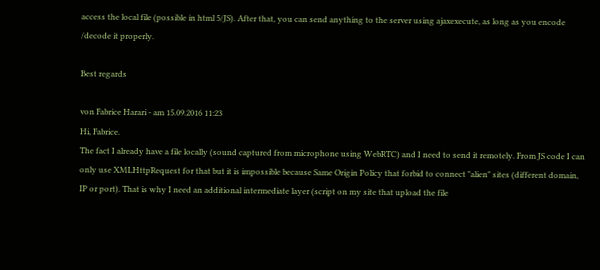access the local file (possible in html 5/JS). After that, you can send anything to the server using ajaxexecute, as long as you encode
/decode it properly.

Best regards

von Fabrice Harari - am 15.09.2016 11:23
Hi, Fabrice.
The fact I already have a file locally (sound captured from microphone using WebRTC) and I need to send it remotely. From JS code I can only use XMLHttpRequest for that but it is impossible because Same Origin Policy that forbid to connect "alien" sites (different domain, IP or port). That is why I need an additional intermediate layer (script on my site that upload the file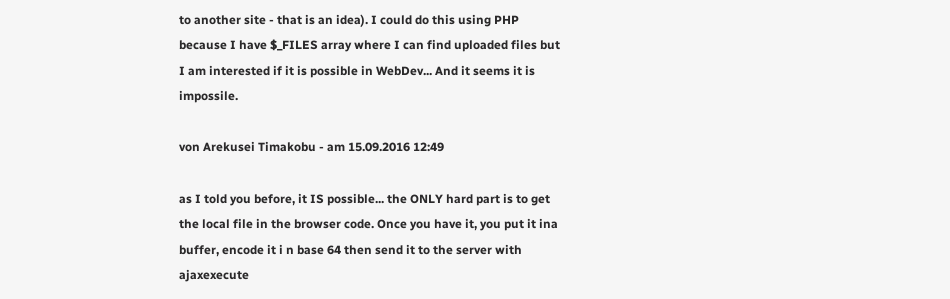to another site - that is an idea). I could do this using PHP because I have $_FILES array where I can find uploaded files but I am interested if it is possible in WebDev... And it seems it is impossile.

von Arekusei Timakobu - am 15.09.2016 12:49

as I told you before, it IS possible... the ONLY hard part is to get the local file in the browser code. Once you have it, you put it ina buffer, encode it i n base 64 then send it to the server with ajaxexecute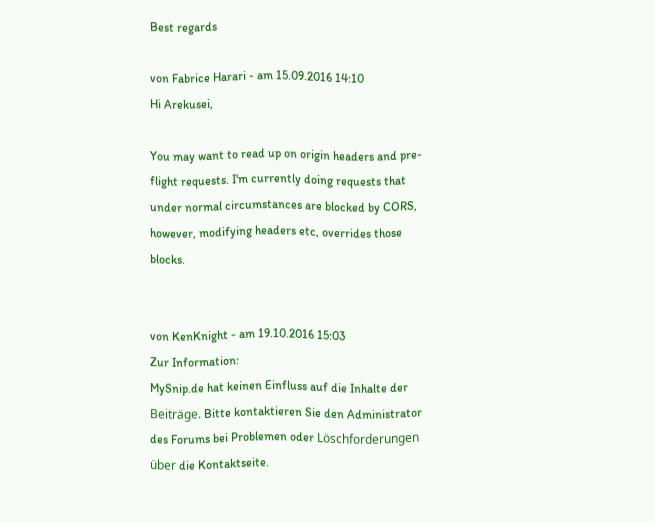Best regards

von Fabrice Harari - am 15.09.2016 14:10
Hi Arekusei,

You may want to read up on origin headers and pre-flight requests. I'm currently doing requests that under normal circumstances are blocked by CORS, however, modifying headers etc, overrides those blocks.


von KenKnight - am 19.10.2016 15:03
Zur Information:
MySnip.de hat keinen Einfluss auf die Inhalte der Beiträge. Bitte kontaktieren Sie den Administrator des Forums bei Problemen oder Löschforderungen über die Kontaktseite.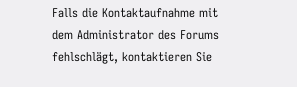Falls die Kontaktaufnahme mit dem Administrator des Forums fehlschlägt, kontaktieren Sie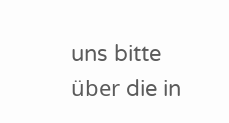uns bitte über die in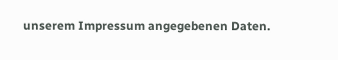unserem Impressum angegebenen Daten.